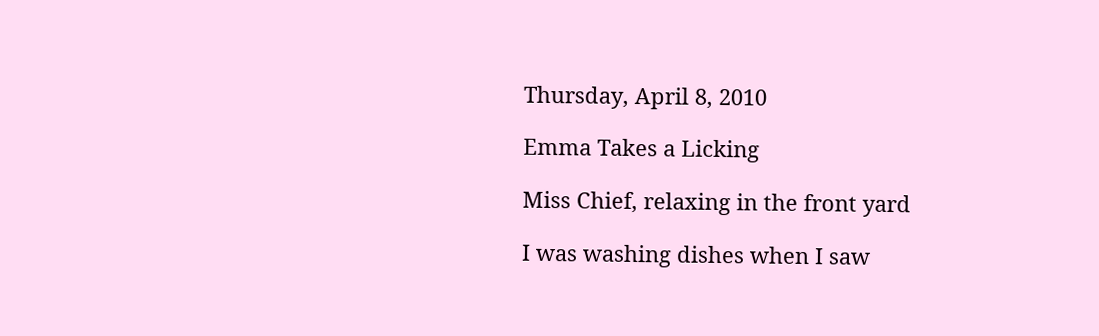Thursday, April 8, 2010

Emma Takes a Licking

Miss Chief, relaxing in the front yard

I was washing dishes when I saw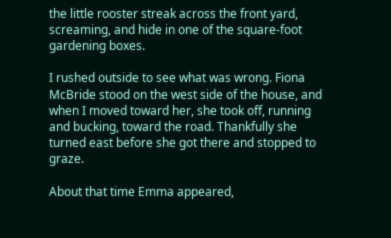the little rooster streak across the front yard, screaming, and hide in one of the square-foot gardening boxes.

I rushed outside to see what was wrong. Fiona McBride stood on the west side of the house, and when I moved toward her, she took off, running and bucking, toward the road. Thankfully she turned east before she got there and stopped to graze.

About that time Emma appeared,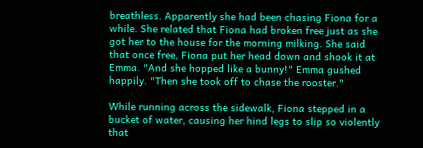breathless. Apparently she had been chasing Fiona for a while. She related that Fiona had broken free just as she got her to the house for the morning milking. She said that once free, Fiona put her head down and shook it at Emma. "And she hopped like a bunny!" Emma gushed happily. "Then she took off to chase the rooster."

While running across the sidewalk, Fiona stepped in a bucket of water, causing her hind legs to slip so violently that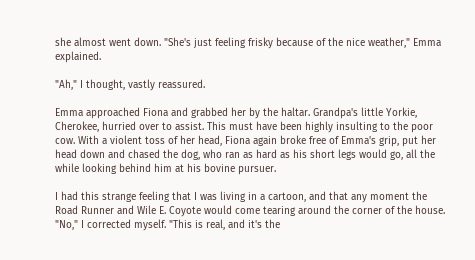she almost went down. "She's just feeling frisky because of the nice weather," Emma explained.

"Ah," I thought, vastly reassured.

Emma approached Fiona and grabbed her by the haltar. Grandpa's little Yorkie, Cherokee, hurried over to assist. This must have been highly insulting to the poor cow. With a violent toss of her head, Fiona again broke free of Emma's grip, put her head down and chased the dog, who ran as hard as his short legs would go, all the while looking behind him at his bovine pursuer.

I had this strange feeling that I was living in a cartoon, and that any moment the Road Runner and Wile E. Coyote would come tearing around the corner of the house. "No," I corrected myself. "This is real, and it's the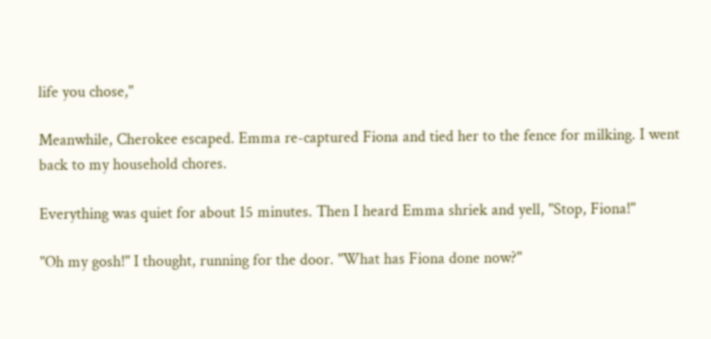life you chose,"

Meanwhile, Cherokee escaped. Emma re-captured Fiona and tied her to the fence for milking. I went back to my household chores.

Everything was quiet for about 15 minutes. Then I heard Emma shriek and yell, "Stop, Fiona!"

"Oh my gosh!" I thought, running for the door. "What has Fiona done now?"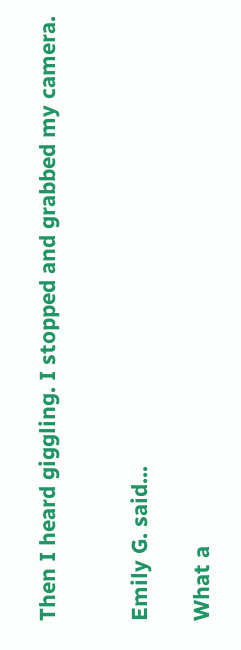Then I heard giggling. I stopped and grabbed my camera.


Emily G. said...

What a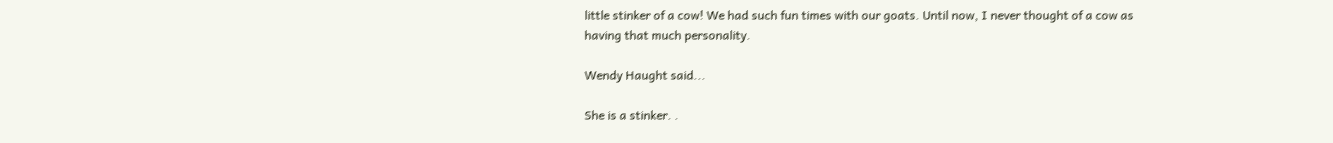little stinker of a cow! We had such fun times with our goats. Until now, I never thought of a cow as having that much personality.

Wendy Haught said...

She is a stinker. .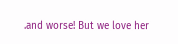.and worse! But we love her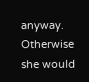anyway. Otherwise she would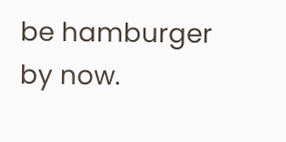be hamburger by now.